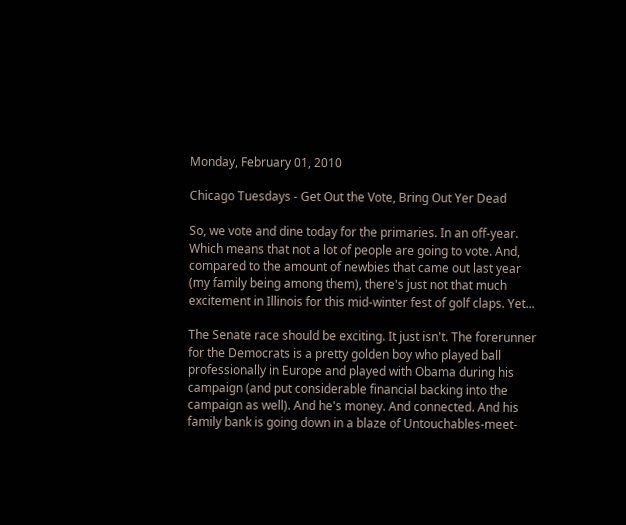Monday, February 01, 2010

Chicago Tuesdays - Get Out the Vote, Bring Out Yer Dead

So, we vote and dine today for the primaries. In an off-year. Which means that not a lot of people are going to vote. And, compared to the amount of newbies that came out last year (my family being among them), there's just not that much excitement in Illinois for this mid-winter fest of golf claps. Yet...

The Senate race should be exciting. It just isn't. The forerunner for the Democrats is a pretty golden boy who played ball professionally in Europe and played with Obama during his campaign (and put considerable financial backing into the campaign as well). And he's money. And connected. And his family bank is going down in a blaze of Untouchables-meet-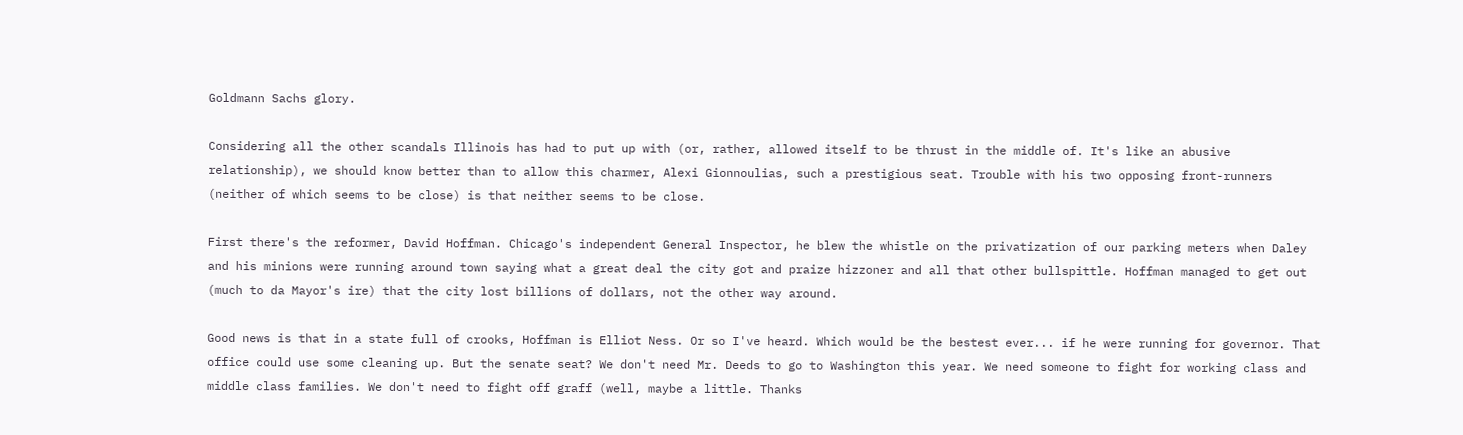Goldmann Sachs glory.

Considering all the other scandals Illinois has had to put up with (or, rather, allowed itself to be thrust in the middle of. It's like an abusive relationship), we should know better than to allow this charmer, Alexi Gionnoulias, such a prestigious seat. Trouble with his two opposing front-runners (neither of which seems to be close) is that neither seems to be close.

First there's the reformer, David Hoffman. Chicago's independent General Inspector, he blew the whistle on the privatization of our parking meters when Daley and his minions were running around town saying what a great deal the city got and praize hizzoner and all that other bullspittle. Hoffman managed to get out (much to da Mayor's ire) that the city lost billions of dollars, not the other way around.

Good news is that in a state full of crooks, Hoffman is Elliot Ness. Or so I've heard. Which would be the bestest ever... if he were running for governor. That office could use some cleaning up. But the senate seat? We don't need Mr. Deeds to go to Washington this year. We need someone to fight for working class and middle class families. We don't need to fight off graff (well, maybe a little. Thanks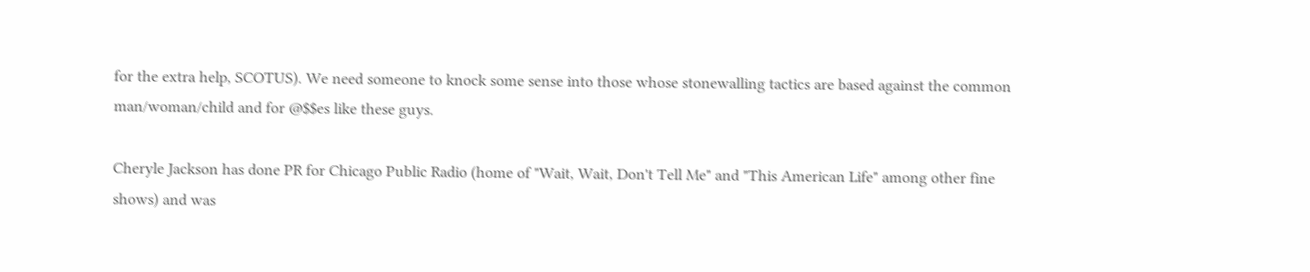for the extra help, SCOTUS). We need someone to knock some sense into those whose stonewalling tactics are based against the common man/woman/child and for @$$es like these guys.

Cheryle Jackson has done PR for Chicago Public Radio (home of "Wait, Wait, Don't Tell Me" and "This American Life" among other fine shows) and was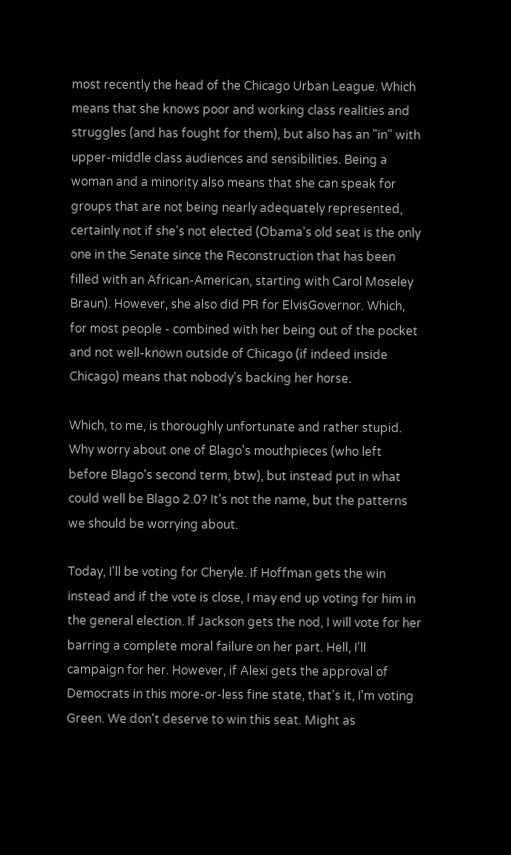most recently the head of the Chicago Urban League. Which means that she knows poor and working class realities and struggles (and has fought for them), but also has an "in" with upper-middle class audiences and sensibilities. Being a woman and a minority also means that she can speak for groups that are not being nearly adequately represented, certainly not if she's not elected (Obama's old seat is the only one in the Senate since the Reconstruction that has been filled with an African-American, starting with Carol Moseley Braun). However, she also did PR for ElvisGovernor. Which, for most people - combined with her being out of the pocket and not well-known outside of Chicago (if indeed inside Chicago) means that nobody's backing her horse.

Which, to me, is thoroughly unfortunate and rather stupid. Why worry about one of Blago's mouthpieces (who left before Blago's second term, btw), but instead put in what could well be Blago 2.0? It's not the name, but the patterns we should be worrying about.

Today, I'll be voting for Cheryle. If Hoffman gets the win instead and if the vote is close, I may end up voting for him in the general election. If Jackson gets the nod, I will vote for her barring a complete moral failure on her part. Hell, I'll campaign for her. However, if Alexi gets the approval of Democrats in this more-or-less fine state, that's it, I'm voting Green. We don't deserve to win this seat. Might as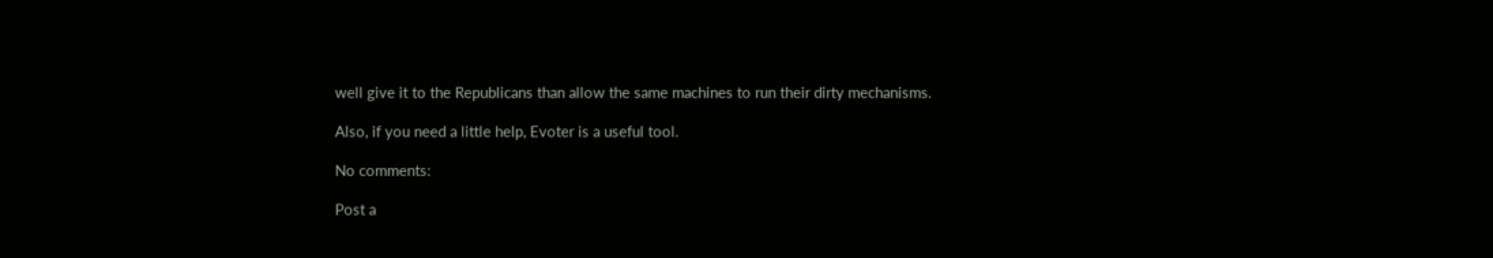well give it to the Republicans than allow the same machines to run their dirty mechanisms.

Also, if you need a little help, Evoter is a useful tool.

No comments:

Post a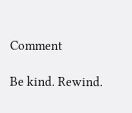Comment

Be kind. Rewind.